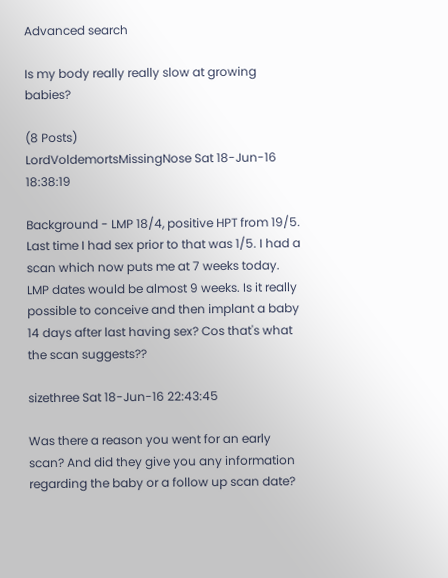Advanced search

Is my body really really slow at growing babies?

(8 Posts)
LordVoldemortsMissingNose Sat 18-Jun-16 18:38:19

Background - LMP 18/4, positive HPT from 19/5. Last time I had sex prior to that was 1/5. I had a scan which now puts me at 7 weeks today. LMP dates would be almost 9 weeks. Is it really possible to conceive and then implant a baby 14 days after last having sex? Cos that's what the scan suggests??

sizethree Sat 18-Jun-16 22:43:45

Was there a reason you went for an early scan? And did they give you any information regarding the baby or a follow up scan date?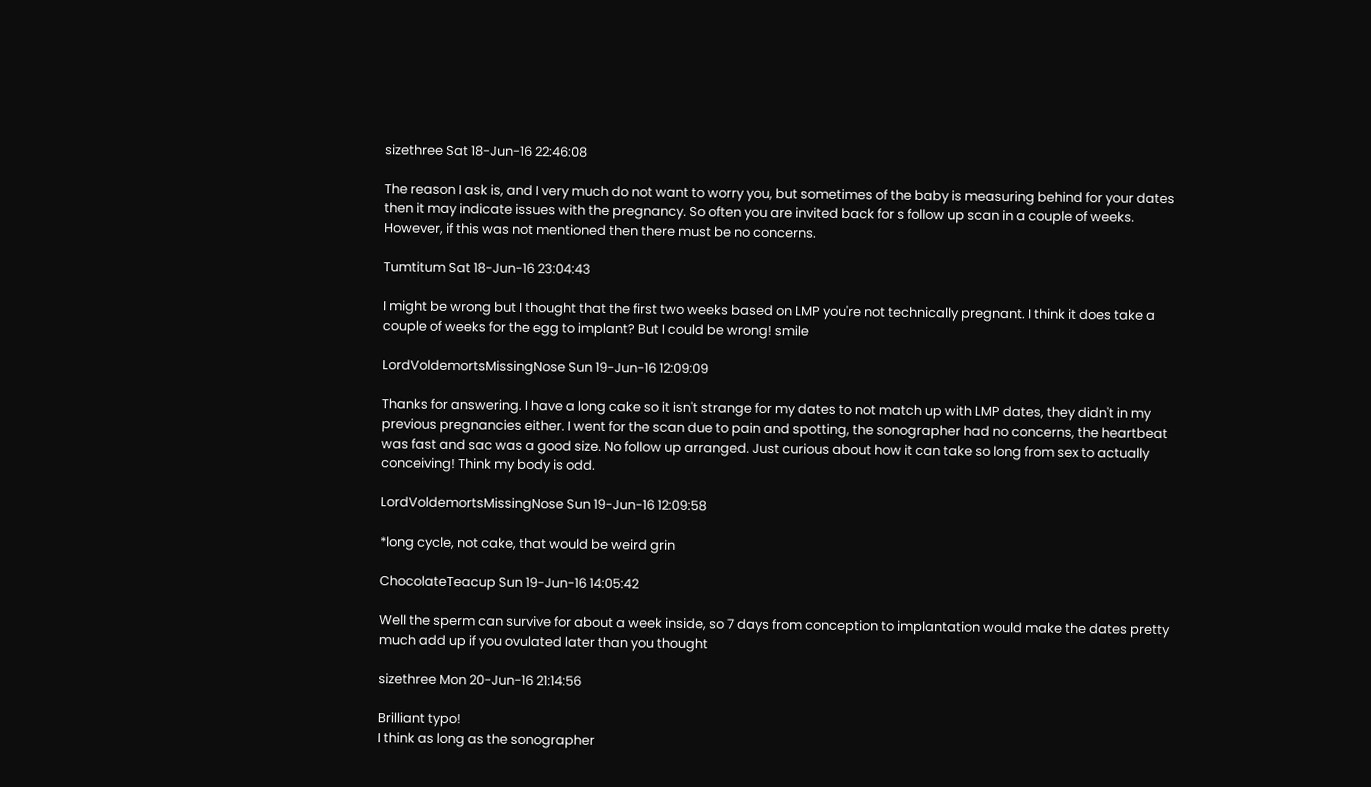sizethree Sat 18-Jun-16 22:46:08

The reason I ask is, and I very much do not want to worry you, but sometimes of the baby is measuring behind for your dates then it may indicate issues with the pregnancy. So often you are invited back for s follow up scan in a couple of weeks.
However, if this was not mentioned then there must be no concerns.

Tumtitum Sat 18-Jun-16 23:04:43

I might be wrong but I thought that the first two weeks based on LMP you're not technically pregnant. I think it does take a couple of weeks for the egg to implant? But I could be wrong! smile

LordVoldemortsMissingNose Sun 19-Jun-16 12:09:09

Thanks for answering. I have a long cake so it isn't strange for my dates to not match up with LMP dates, they didn't in my previous pregnancies either. I went for the scan due to pain and spotting, the sonographer had no concerns, the heartbeat was fast and sac was a good size. No follow up arranged. Just curious about how it can take so long from sex to actually conceiving! Think my body is odd.

LordVoldemortsMissingNose Sun 19-Jun-16 12:09:58

*long cycle, not cake, that would be weird grin

ChocolateTeacup Sun 19-Jun-16 14:05:42

Well the sperm can survive for about a week inside, so 7 days from conception to implantation would make the dates pretty much add up if you ovulated later than you thought

sizethree Mon 20-Jun-16 21:14:56

Brilliant typo!
I think as long as the sonographer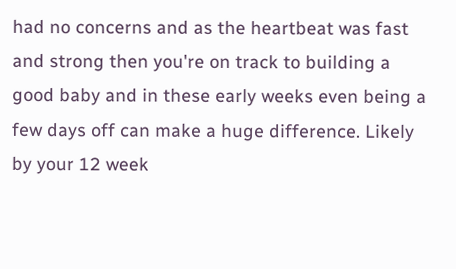had no concerns and as the heartbeat was fast and strong then you're on track to building a good baby and in these early weeks even being a few days off can make a huge difference. Likely by your 12 week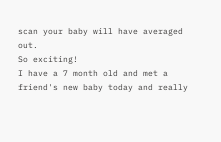scan your baby will have averaged out.
So exciting!
I have a 7 month old and met a friend's new baby today and really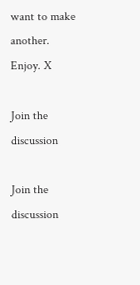want to make another.
Enjoy. X

Join the discussion

Join the discussion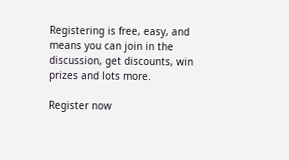Registering is free, easy, and means you can join in the discussion, get discounts, win prizes and lots more.

Register now